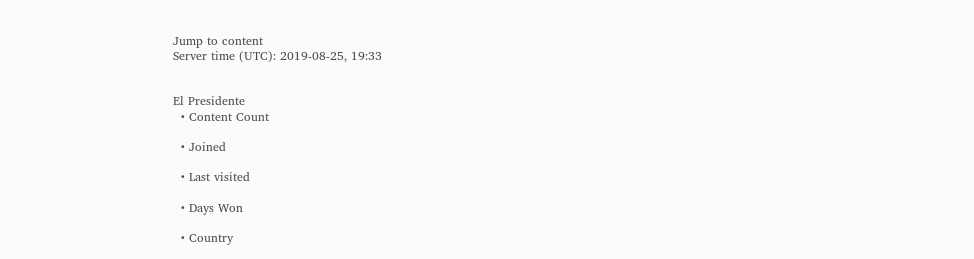Jump to content
Server time (UTC): 2019-08-25, 19:33


El Presidente
  • Content Count

  • Joined

  • Last visited

  • Days Won

  • Country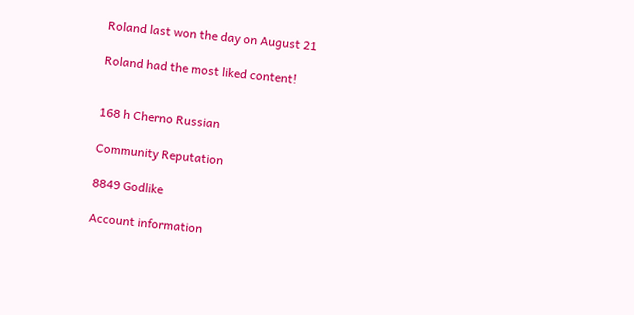Roland last won the day on August 21

Roland had the most liked content!


168 h Cherno Russian

Community Reputation

8849 Godlike

Account information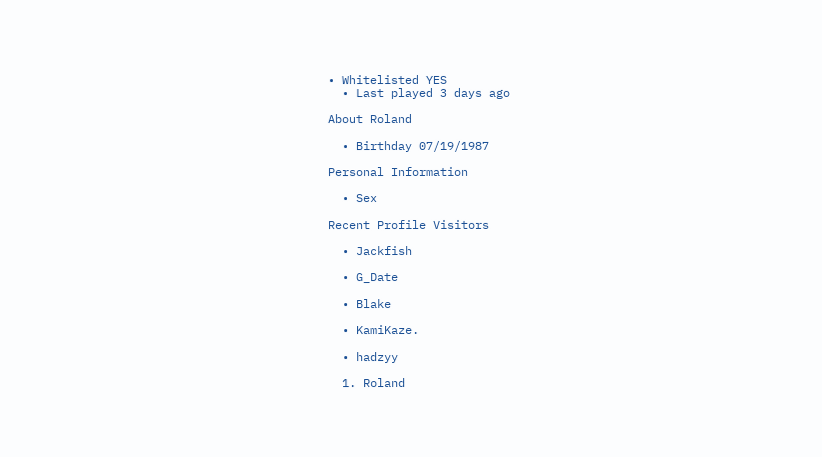• Whitelisted YES
  • Last played 3 days ago

About Roland

  • Birthday 07/19/1987

Personal Information

  • Sex

Recent Profile Visitors

  • Jackfish

  • G_Date

  • Blake

  • KamiKaze.

  • hadzyy

  1. Roland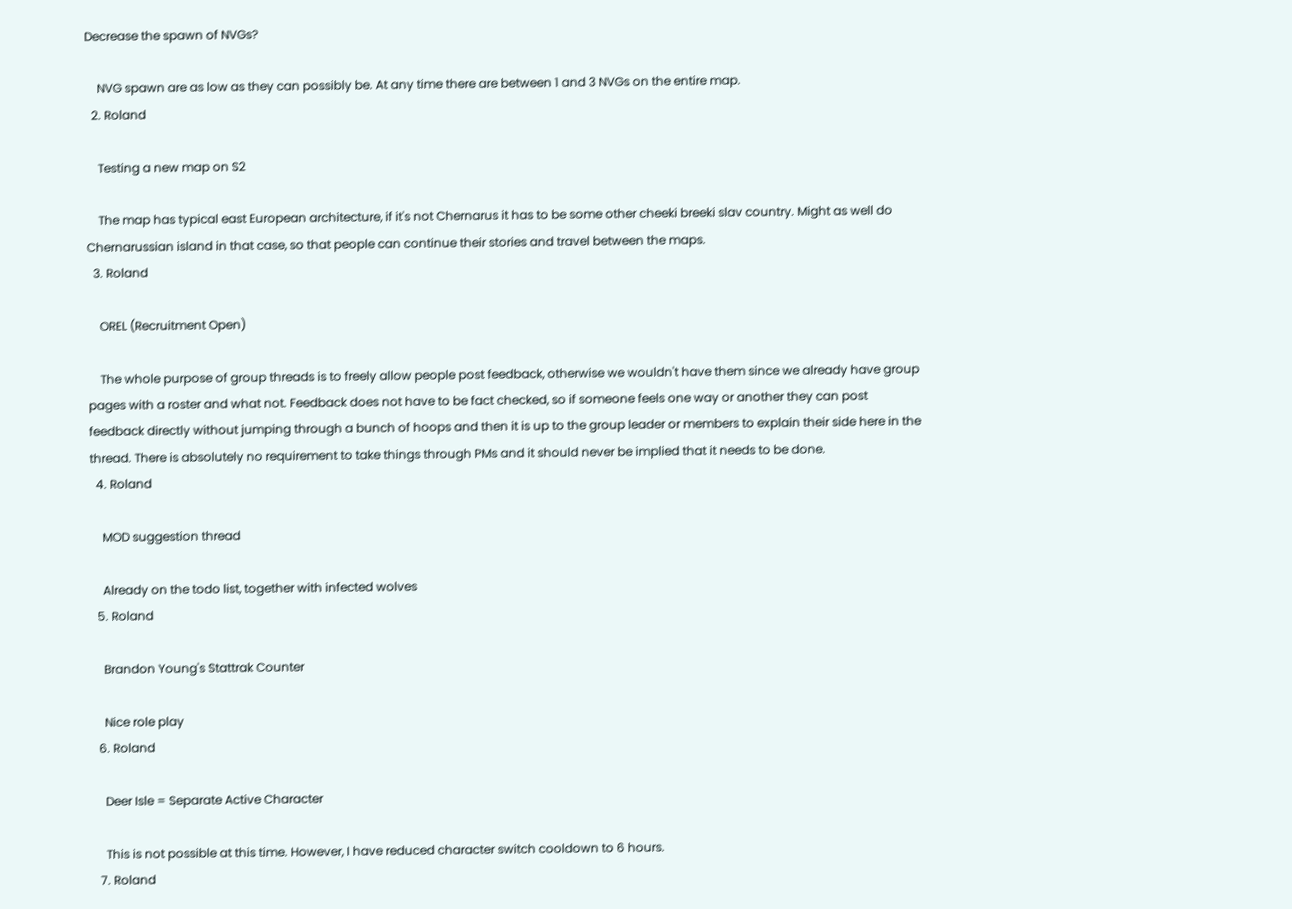Decrease the spawn of NVGs?

    NVG spawn are as low as they can possibly be. At any time there are between 1 and 3 NVGs on the entire map.
  2. Roland

    Testing a new map on S2

    The map has typical east European architecture, if it's not Chernarus it has to be some other cheeki breeki slav country. Might as well do Chernarussian island in that case, so that people can continue their stories and travel between the maps.
  3. Roland

    OREL (Recruitment Open)

    The whole purpose of group threads is to freely allow people post feedback, otherwise we wouldn't have them since we already have group pages with a roster and what not. Feedback does not have to be fact checked, so if someone feels one way or another they can post feedback directly without jumping through a bunch of hoops and then it is up to the group leader or members to explain their side here in the thread. There is absolutely no requirement to take things through PMs and it should never be implied that it needs to be done.
  4. Roland

    MOD suggestion thread

    Already on the todo list, together with infected wolves
  5. Roland

    Brandon Young's Stattrak Counter

    Nice role play
  6. Roland

    Deer Isle = Separate Active Character

    This is not possible at this time. However, I have reduced character switch cooldown to 6 hours.
  7. Roland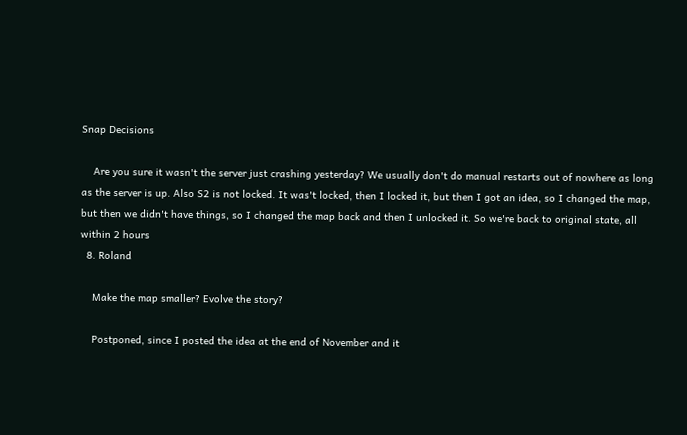Snap Decisions

    Are you sure it wasn't the server just crashing yesterday? We usually don't do manual restarts out of nowhere as long as the server is up. Also S2 is not locked. It was't locked, then I locked it, but then I got an idea, so I changed the map, but then we didn't have things, so I changed the map back and then I unlocked it. So we're back to original state, all within 2 hours
  8. Roland

    Make the map smaller? Evolve the story?

    Postponed, since I posted the idea at the end of November and it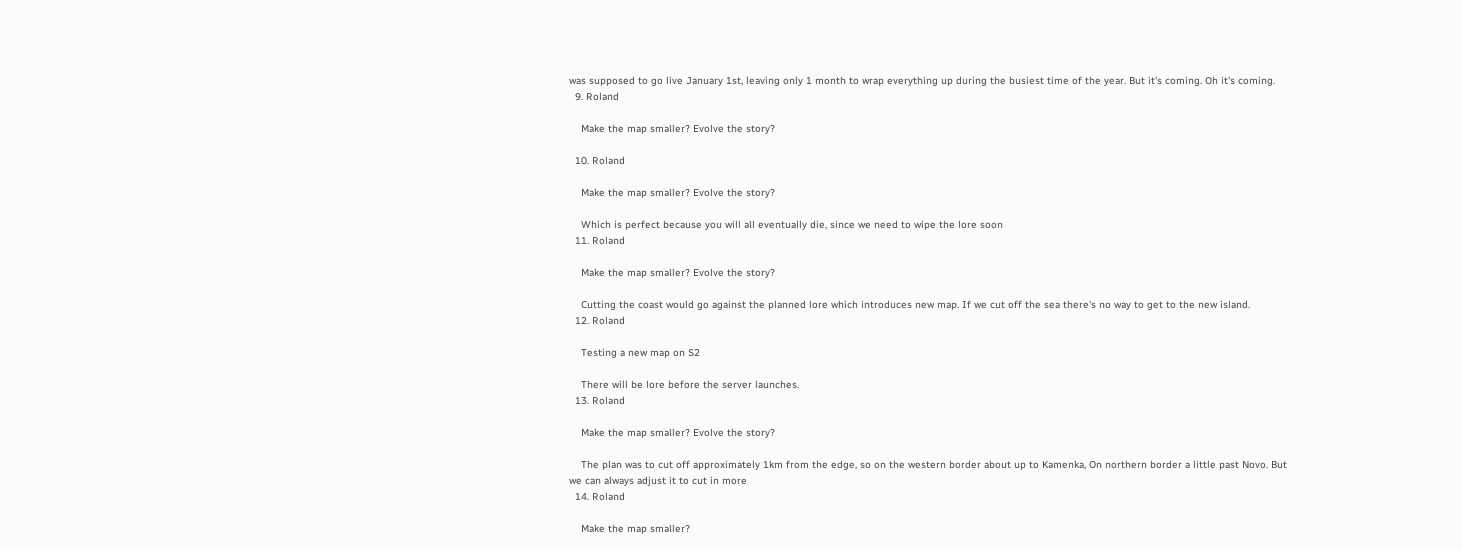was supposed to go live January 1st, leaving only 1 month to wrap everything up during the busiest time of the year. But it's coming. Oh it's coming.
  9. Roland

    Make the map smaller? Evolve the story?

  10. Roland

    Make the map smaller? Evolve the story?

    Which is perfect because you will all eventually die, since we need to wipe the lore soon
  11. Roland

    Make the map smaller? Evolve the story?

    Cutting the coast would go against the planned lore which introduces new map. If we cut off the sea there's no way to get to the new island.
  12. Roland

    Testing a new map on S2

    There will be lore before the server launches.
  13. Roland

    Make the map smaller? Evolve the story?

    The plan was to cut off approximately 1km from the edge, so on the western border about up to Kamenka, On northern border a little past Novo. But we can always adjust it to cut in more
  14. Roland

    Make the map smaller?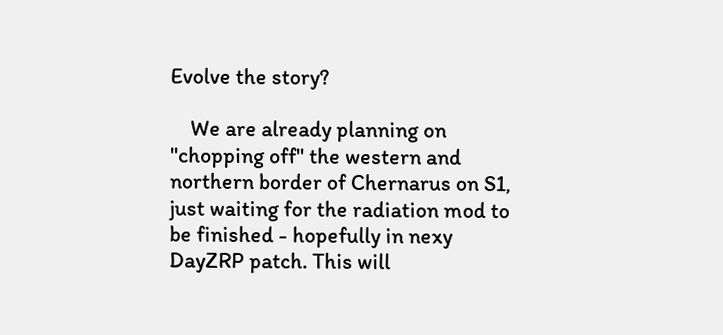Evolve the story?

    We are already planning on "chopping off" the western and northern border of Chernarus on S1, just waiting for the radiation mod to be finished - hopefully in nexy DayZRP patch. This will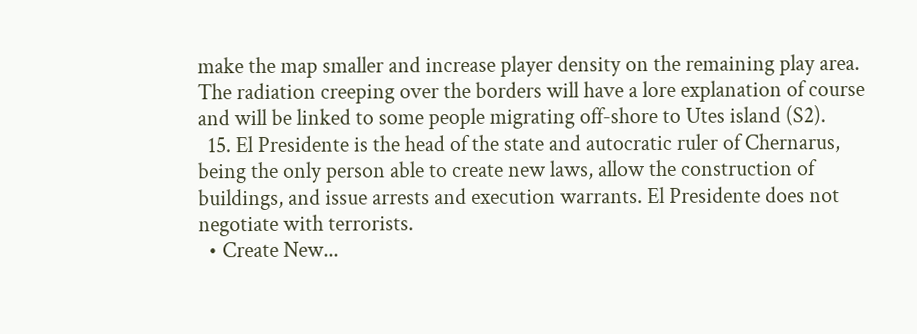make the map smaller and increase player density on the remaining play area. The radiation creeping over the borders will have a lore explanation of course and will be linked to some people migrating off-shore to Utes island (S2).
  15. El Presidente is the head of the state and autocratic ruler of Chernarus, being the only person able to create new laws, allow the construction of buildings, and issue arrests and execution warrants. El Presidente does not negotiate with terrorists.
  • Create New...